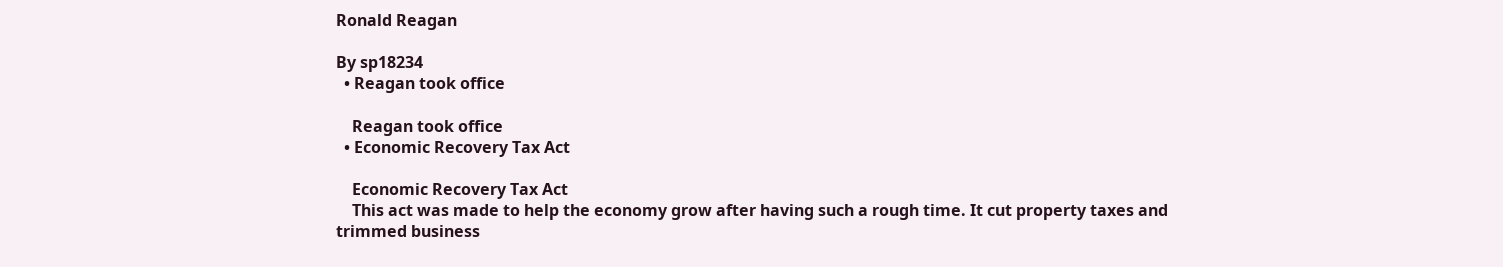Ronald Reagan

By sp18234
  • Reagan took office

    Reagan took office
  • Economic Recovery Tax Act

    Economic Recovery Tax Act
    This act was made to help the economy grow after having such a rough time. It cut property taxes and trimmed business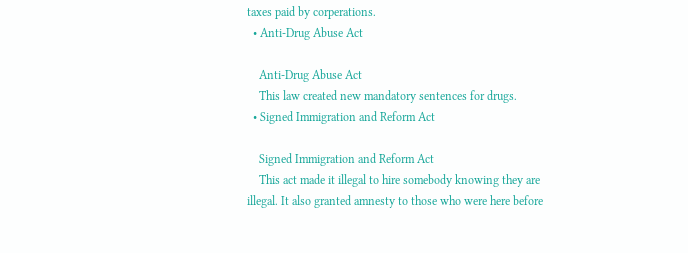taxes paid by corperations.
  • Anti-Drug Abuse Act

    Anti-Drug Abuse Act
    This law created new mandatory sentences for drugs.
  • Signed Immigration and Reform Act

    Signed Immigration and Reform Act
    This act made it illegal to hire somebody knowing they are illegal. It also granted amnesty to those who were here before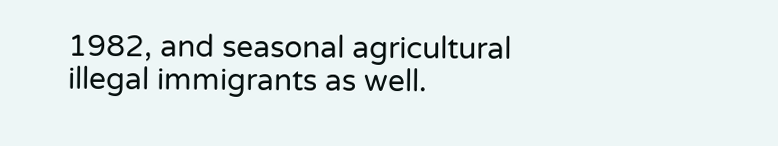1982, and seasonal agricultural illegal immigrants as well.